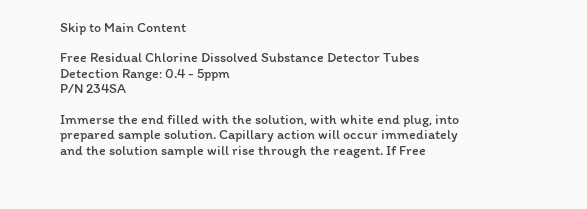Skip to Main Content

Free Residual Chlorine Dissolved Substance Detector Tubes
Detection Range: 0.4 - 5ppm
P/N 234SA

Immerse the end filled with the solution, with white end plug, into prepared sample solution. Capillary action will occur immediately and the solution sample will rise through the reagent. If Free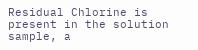Residual Chlorine is present in the solution sample, a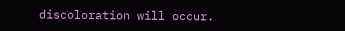discoloration will occur.